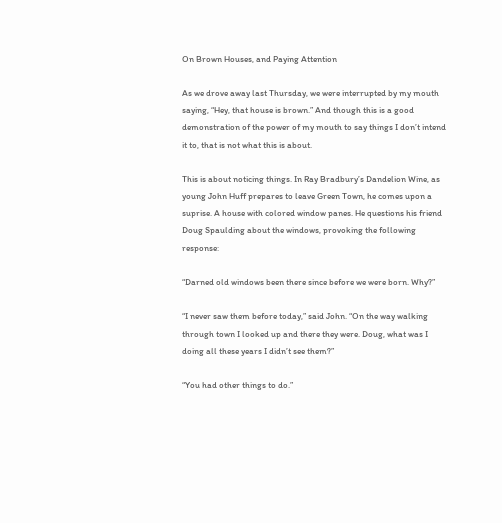On Brown Houses, and Paying Attention

As we drove away last Thursday, we were interrupted by my mouth saying, “Hey, that house is brown.” And though this is a good demonstration of the power of my mouth to say things I don’t intend it to, that is not what this is about.

This is about noticing things. In Ray Bradbury’s Dandelion Wine, as young John Huff prepares to leave Green Town, he comes upon a suprise. A house with colored window panes. He questions his friend Doug Spaulding about the windows, provoking the following response:

“Darned old windows been there since before we were born. Why?”

“I never saw them before today,” said John. “On the way walking through town I looked up and there they were. Doug, what was I doing all these years I didn’t see them?”

“You had other things to do.”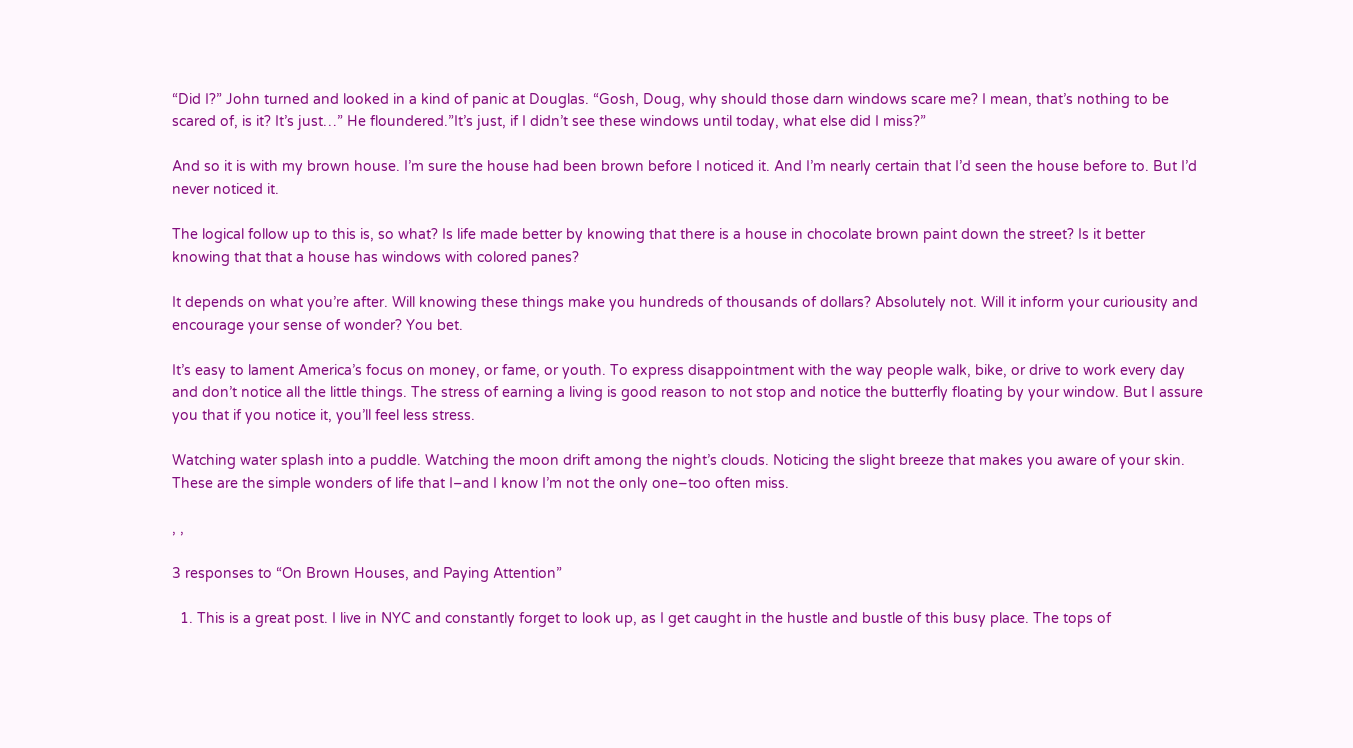“Did I?” John turned and looked in a kind of panic at Douglas. “Gosh, Doug, why should those darn windows scare me? I mean, that’s nothing to be scared of, is it? It’s just…” He floundered.”It’s just, if I didn’t see these windows until today, what else did I miss?”

And so it is with my brown house. I’m sure the house had been brown before I noticed it. And I’m nearly certain that I’d seen the house before to. But I’d never noticed it.

The logical follow up to this is, so what? Is life made better by knowing that there is a house in chocolate brown paint down the street? Is it better knowing that that a house has windows with colored panes?

It depends on what you’re after. Will knowing these things make you hundreds of thousands of dollars? Absolutely not. Will it inform your curiousity and encourage your sense of wonder? You bet.

It’s easy to lament America’s focus on money, or fame, or youth. To express disappointment with the way people walk, bike, or drive to work every day and don’t notice all the little things. The stress of earning a living is good reason to not stop and notice the butterfly floating by your window. But I assure you that if you notice it, you’ll feel less stress.

Watching water splash into a puddle. Watching the moon drift among the night’s clouds. Noticing the slight breeze that makes you aware of your skin. These are the simple wonders of life that I–and I know I’m not the only one–too often miss.

, ,

3 responses to “On Brown Houses, and Paying Attention”

  1. This is a great post. I live in NYC and constantly forget to look up, as I get caught in the hustle and bustle of this busy place. The tops of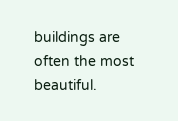buildings are often the most beautiful.